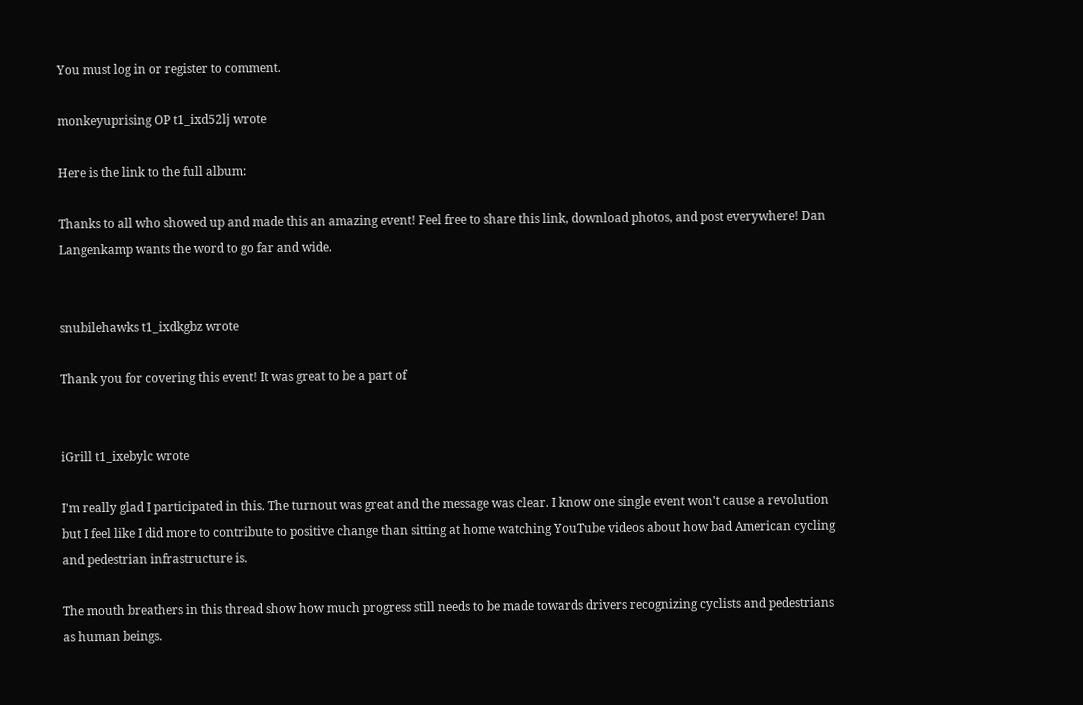You must log in or register to comment.

monkeyuprising OP t1_ixd52lj wrote

Here is the link to the full album:

Thanks to all who showed up and made this an amazing event! Feel free to share this link, download photos, and post everywhere! Dan Langenkamp wants the word to go far and wide.


snubilehawks t1_ixdkgbz wrote

Thank you for covering this event! It was great to be a part of


iGrill t1_ixebylc wrote

I'm really glad I participated in this. The turnout was great and the message was clear. I know one single event won't cause a revolution but I feel like I did more to contribute to positive change than sitting at home watching YouTube videos about how bad American cycling and pedestrian infrastructure is.

The mouth breathers in this thread show how much progress still needs to be made towards drivers recognizing cyclists and pedestrians as human beings.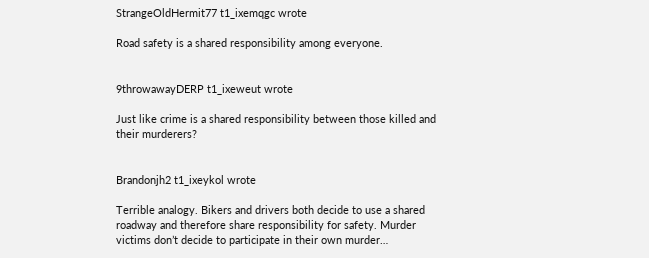StrangeOldHermit77 t1_ixemqgc wrote

Road safety is a shared responsibility among everyone.


9throwawayDERP t1_ixeweut wrote

Just like crime is a shared responsibility between those killed and their murderers?


Brandonjh2 t1_ixeykol wrote

Terrible analogy. Bikers and drivers both decide to use a shared roadway and therefore share responsibility for safety. Murder victims don’t decide to participate in their own murder…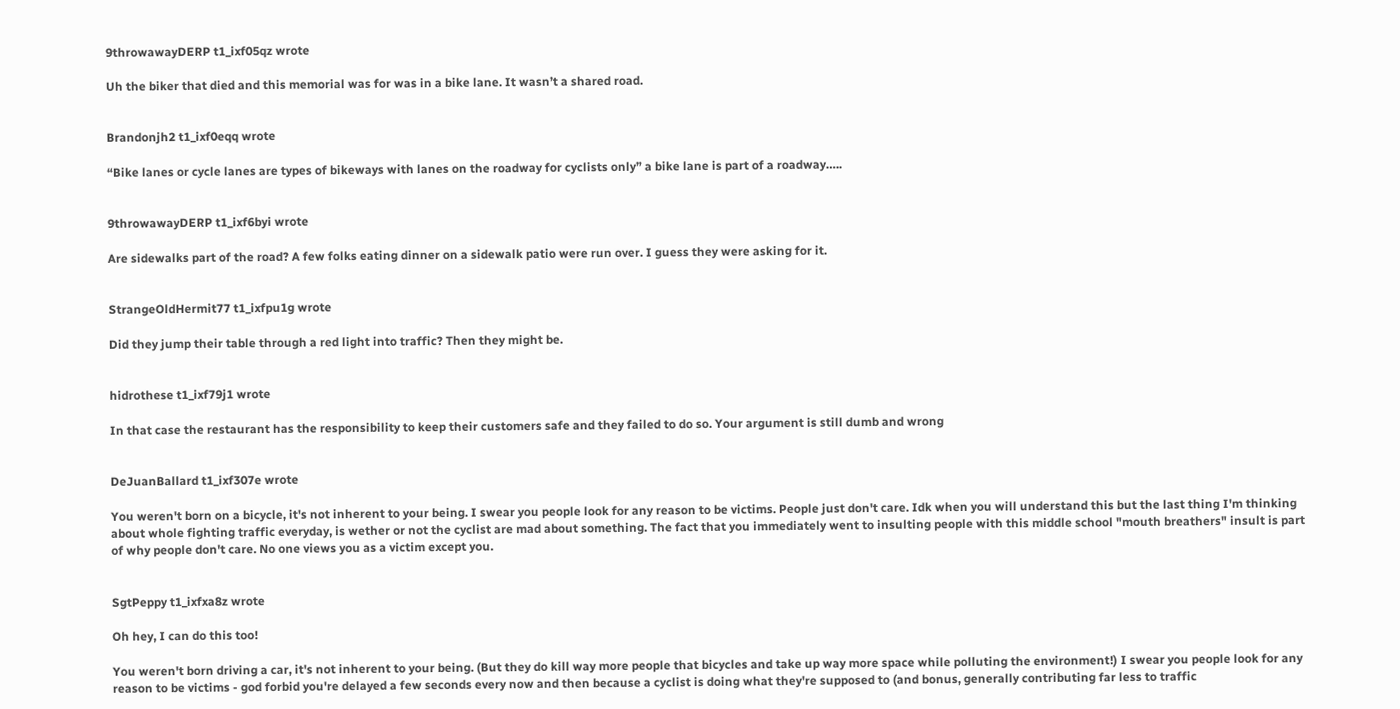9throwawayDERP t1_ixf05qz wrote

Uh the biker that died and this memorial was for was in a bike lane. It wasn’t a shared road.


Brandonjh2 t1_ixf0eqq wrote

“Bike lanes or cycle lanes are types of bikeways with lanes on the roadway for cyclists only” a bike lane is part of a roadway…..


9throwawayDERP t1_ixf6byi wrote

Are sidewalks part of the road? A few folks eating dinner on a sidewalk patio were run over. I guess they were asking for it.


StrangeOldHermit77 t1_ixfpu1g wrote

Did they jump their table through a red light into traffic? Then they might be.


hidrothese t1_ixf79j1 wrote

In that case the restaurant has the responsibility to keep their customers safe and they failed to do so. Your argument is still dumb and wrong


DeJuanBallard t1_ixf307e wrote

You weren't born on a bicycle, it's not inherent to your being. I swear you people look for any reason to be victims. People just don't care. Idk when you will understand this but the last thing I'm thinking about whole fighting traffic everyday, is wether or not the cyclist are mad about something. The fact that you immediately went to insulting people with this middle school "mouth breathers" insult is part of why people don't care. No one views you as a victim except you.


SgtPeppy t1_ixfxa8z wrote

Oh hey, I can do this too!

You weren't born driving a car, it's not inherent to your being. (But they do kill way more people that bicycles and take up way more space while polluting the environment!) I swear you people look for any reason to be victims - god forbid you're delayed a few seconds every now and then because a cyclist is doing what they're supposed to (and bonus, generally contributing far less to traffic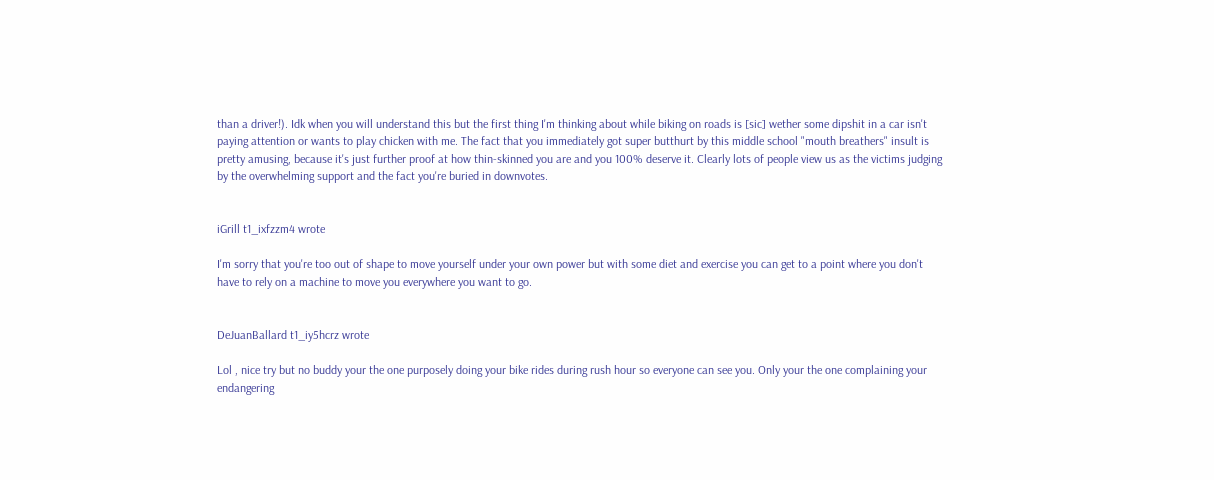than a driver!). Idk when you will understand this but the first thing I'm thinking about while biking on roads is [sic] wether some dipshit in a car isn't paying attention or wants to play chicken with me. The fact that you immediately got super butthurt by this middle school "mouth breathers" insult is pretty amusing, because it's just further proof at how thin-skinned you are and you 100% deserve it. Clearly lots of people view us as the victims judging by the overwhelming support and the fact you're buried in downvotes.


iGrill t1_ixfzzm4 wrote

I'm sorry that you're too out of shape to move yourself under your own power but with some diet and exercise you can get to a point where you don't have to rely on a machine to move you everywhere you want to go.


DeJuanBallard t1_iy5hcrz wrote

Lol , nice try but no buddy your the one purposely doing your bike rides during rush hour so everyone can see you. Only your the one complaining your endangering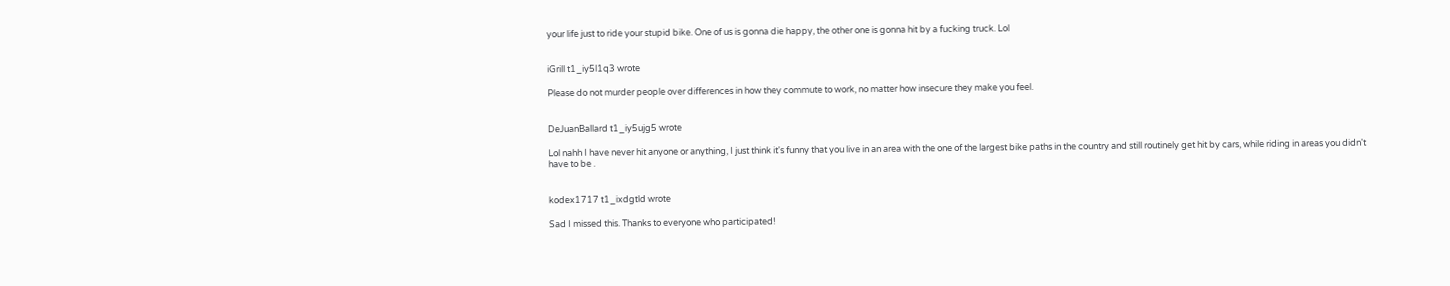your life just to ride your stupid bike. One of us is gonna die happy, the other one is gonna hit by a fucking truck. Lol


iGrill t1_iy5l1q3 wrote

Please do not murder people over differences in how they commute to work, no matter how insecure they make you feel.


DeJuanBallard t1_iy5ujg5 wrote

Lol nahh I have never hit anyone or anything, I just think it's funny that you live in an area with the one of the largest bike paths in the country and still routinely get hit by cars, while riding in areas you didn't have to be .


kodex1717 t1_ixdgtld wrote

Sad I missed this. Thanks to everyone who participated!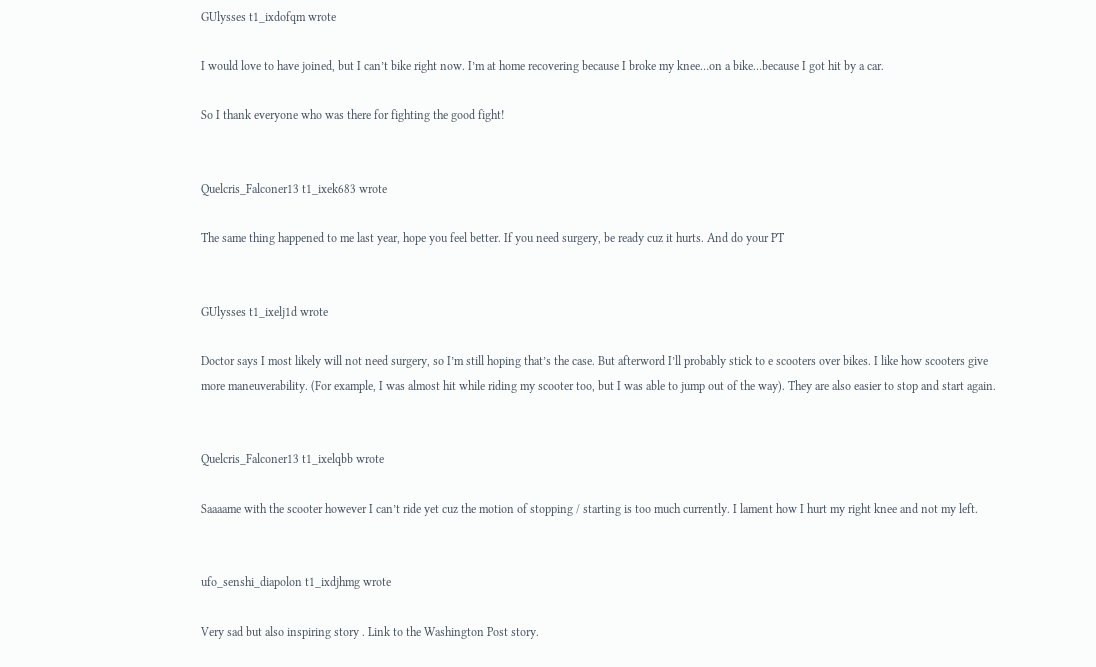GUlysses t1_ixdofqm wrote

I would love to have joined, but I can’t bike right now. I’m at home recovering because I broke my knee…on a bike…because I got hit by a car.

So I thank everyone who was there for fighting the good fight!


Quelcris_Falconer13 t1_ixek683 wrote

The same thing happened to me last year, hope you feel better. If you need surgery, be ready cuz it hurts. And do your PT


GUlysses t1_ixelj1d wrote

Doctor says I most likely will not need surgery, so I’m still hoping that’s the case. But afterword I’ll probably stick to e scooters over bikes. I like how scooters give more maneuverability. (For example, I was almost hit while riding my scooter too, but I was able to jump out of the way). They are also easier to stop and start again.


Quelcris_Falconer13 t1_ixelqbb wrote

Saaaame with the scooter however I can’t ride yet cuz the motion of stopping / starting is too much currently. I lament how I hurt my right knee and not my left.


ufo_senshi_diapolon t1_ixdjhmg wrote

Very sad but also inspiring story . Link to the Washington Post story.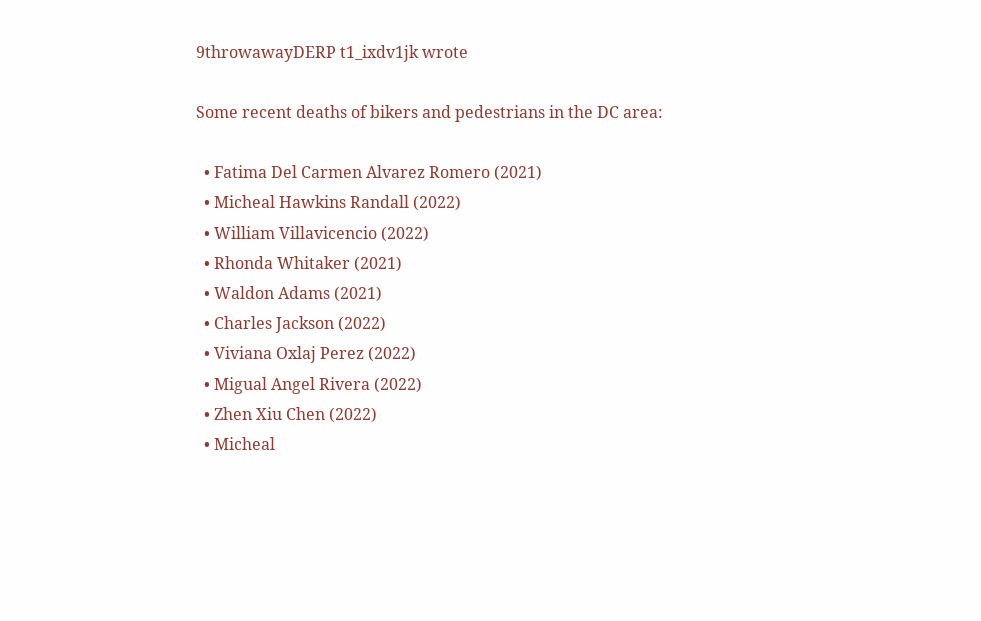9throwawayDERP t1_ixdv1jk wrote

Some recent deaths of bikers and pedestrians in the DC area:

  • Fatima Del Carmen Alvarez Romero (2021)
  • Micheal Hawkins Randall (2022)
  • William Villavicencio (2022)
  • Rhonda Whitaker (2021)
  • Waldon Adams (2021)
  • Charles Jackson (2022)
  • Viviana Oxlaj Perez (2022)
  • Migual Angel Rivera (2022)
  • Zhen Xiu Chen (2022)
  • Micheal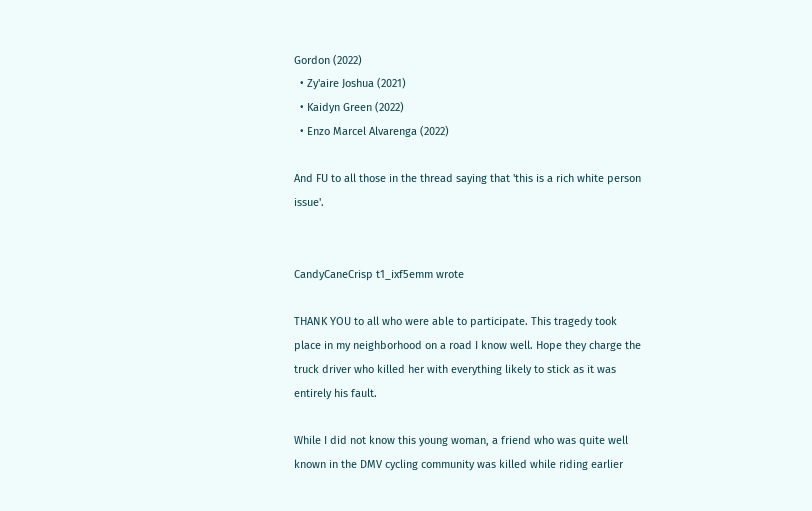Gordon (2022)
  • Zy'aire Joshua (2021)
  • Kaidyn Green (2022)
  • Enzo Marcel Alvarenga (2022)

And FU to all those in the thread saying that 'this is a rich white person issue'.


CandyCaneCrisp t1_ixf5emm wrote

THANK YOU to all who were able to participate. This tragedy took place in my neighborhood on a road I know well. Hope they charge the truck driver who killed her with everything likely to stick as it was entirely his fault.

While I did not know this young woman, a friend who was quite well known in the DMV cycling community was killed while riding earlier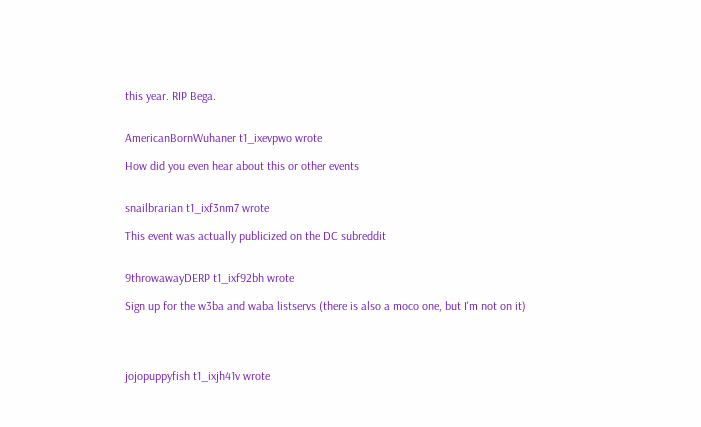this year. RIP Bega.


AmericanBornWuhaner t1_ixevpwo wrote

How did you even hear about this or other events


snailbrarian t1_ixf3nm7 wrote

This event was actually publicized on the DC subreddit


9throwawayDERP t1_ixf92bh wrote

Sign up for the w3ba and waba listservs (there is also a moco one, but I'm not on it)




jojopuppyfish t1_ixjh41v wrote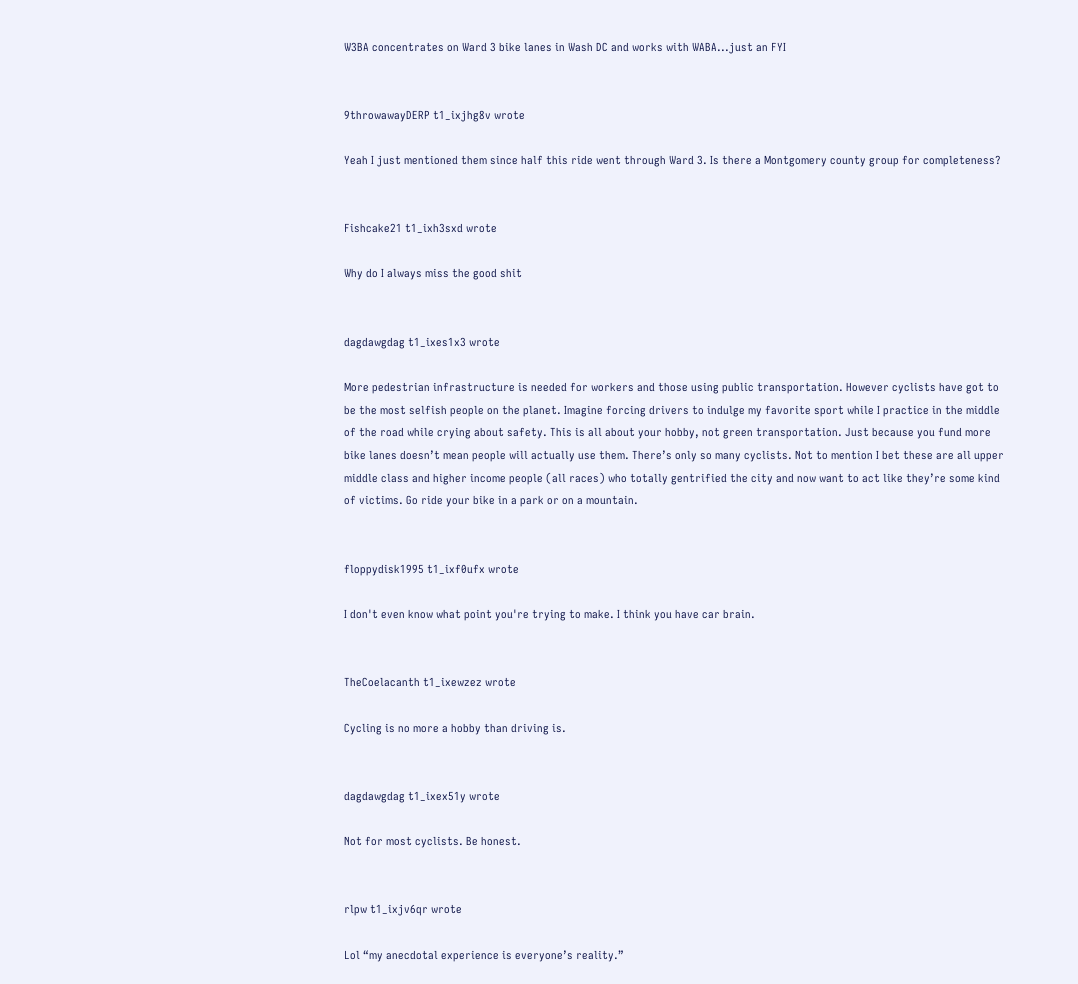W3BA concentrates on Ward 3 bike lanes in Wash DC and works with WABA...just an FYI


9throwawayDERP t1_ixjhg8v wrote

Yeah I just mentioned them since half this ride went through Ward 3. Is there a Montgomery county group for completeness?


Fishcake21 t1_ixh3sxd wrote

Why do I always miss the good shit


dagdawgdag t1_ixes1x3 wrote

More pedestrian infrastructure is needed for workers and those using public transportation. However cyclists have got to be the most selfish people on the planet. Imagine forcing drivers to indulge my favorite sport while I practice in the middle of the road while crying about safety. This is all about your hobby, not green transportation. Just because you fund more bike lanes doesn’t mean people will actually use them. There’s only so many cyclists. Not to mention I bet these are all upper middle class and higher income people (all races) who totally gentrified the city and now want to act like they’re some kind of victims. Go ride your bike in a park or on a mountain.


floppydisk1995 t1_ixf0ufx wrote

I don't even know what point you're trying to make. I think you have car brain.


TheCoelacanth t1_ixewzez wrote

Cycling is no more a hobby than driving is.


dagdawgdag t1_ixex51y wrote

Not for most cyclists. Be honest.


rlpw t1_ixjv6qr wrote

Lol “my anecdotal experience is everyone’s reality.”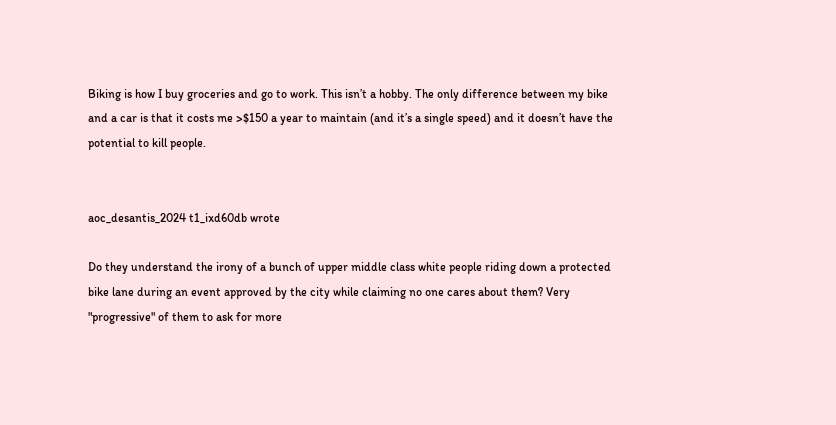Biking is how I buy groceries and go to work. This isn’t a hobby. The only difference between my bike and a car is that it costs me >$150 a year to maintain (and it’s a single speed) and it doesn’t have the potential to kill people.


aoc_desantis_2024 t1_ixd60db wrote

Do they understand the irony of a bunch of upper middle class white people riding down a protected bike lane during an event approved by the city while claiming no one cares about them? Very "progressive" of them to ask for more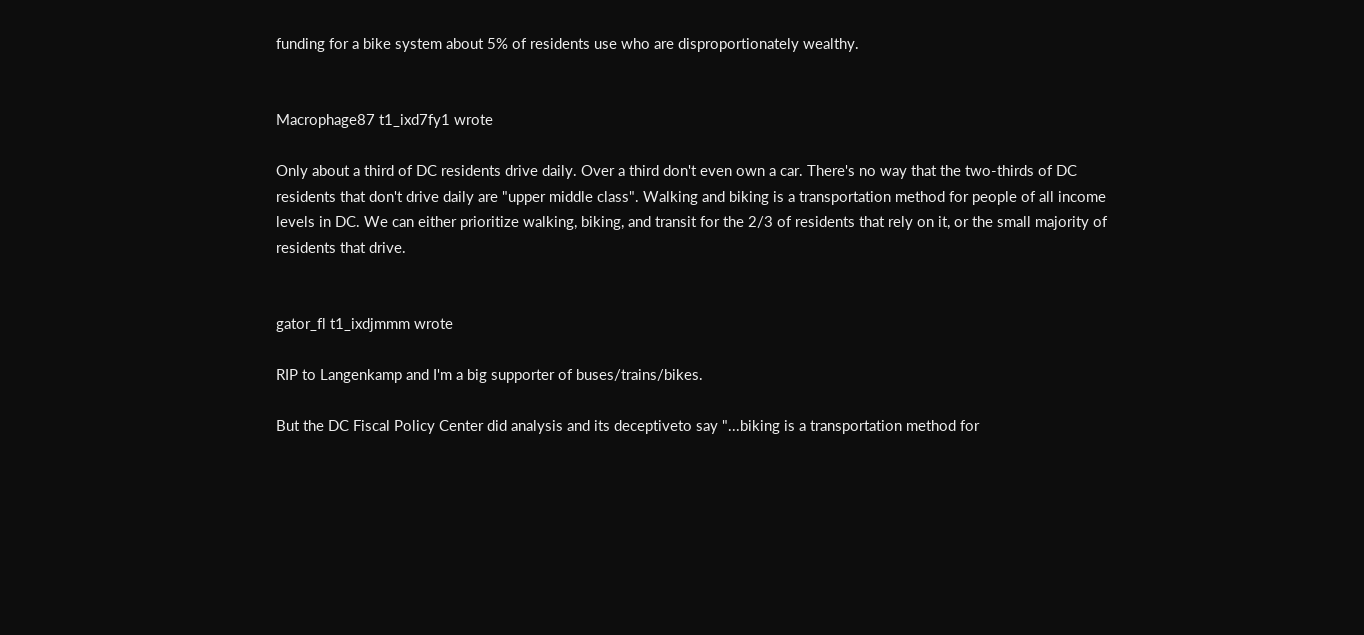funding for a bike system about 5% of residents use who are disproportionately wealthy.


Macrophage87 t1_ixd7fy1 wrote

Only about a third of DC residents drive daily. Over a third don't even own a car. There's no way that the two-thirds of DC residents that don't drive daily are "upper middle class". Walking and biking is a transportation method for people of all income levels in DC. We can either prioritize walking, biking, and transit for the 2/3 of residents that rely on it, or the small majority of residents that drive.


gator_fl t1_ixdjmmm wrote

RIP to Langenkamp and I'm a big supporter of buses/trains/bikes.

But the DC Fiscal Policy Center did analysis and its deceptiveto say "...biking is a transportation method for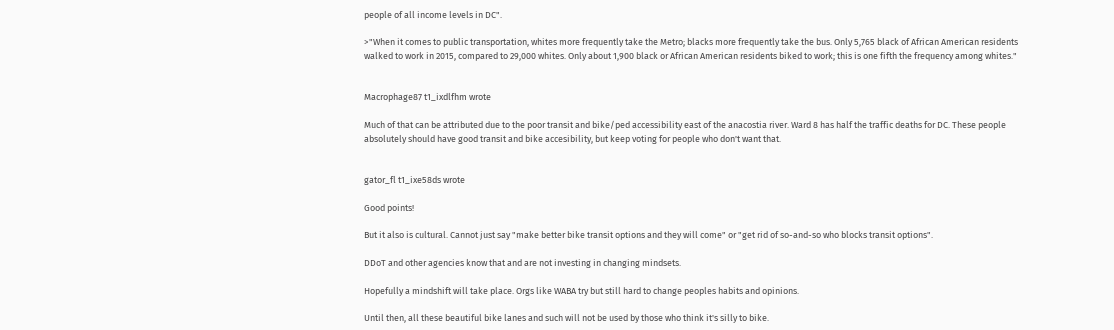people of all income levels in DC".

>"When it comes to public transportation, whites more frequently take the Metro; blacks more frequently take the bus. Only 5,765 black of African American residents walked to work in 2015, compared to 29,000 whites. Only about 1,900 black or African American residents biked to work; this is one fifth the frequency among whites."


Macrophage87 t1_ixdlfhm wrote

Much of that can be attributed due to the poor transit and bike/ped accessibility east of the anacostia river. Ward 8 has half the traffic deaths for DC. These people absolutely should have good transit and bike accesibility, but keep voting for people who don't want that.


gator_fl t1_ixe58ds wrote

Good points!

But it also is cultural. Cannot just say "make better bike transit options and they will come" or "get rid of so-and-so who blocks transit options".

DDoT and other agencies know that and are not investing in changing mindsets.

Hopefully a mindshift will take place. Orgs like WABA try but still hard to change peoples habits and opinions.

Until then, all these beautiful bike lanes and such will not be used by those who think it's silly to bike.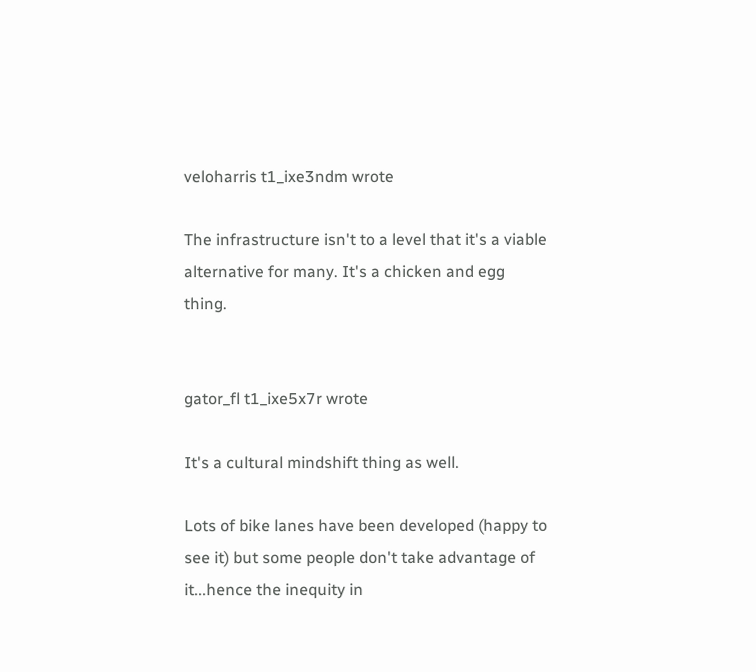veloharris t1_ixe3ndm wrote

The infrastructure isn't to a level that it's a viable alternative for many. It's a chicken and egg thing.


gator_fl t1_ixe5x7r wrote

It's a cultural mindshift thing as well.

Lots of bike lanes have been developed (happy to see it) but some people don't take advantage of it...hence the inequity in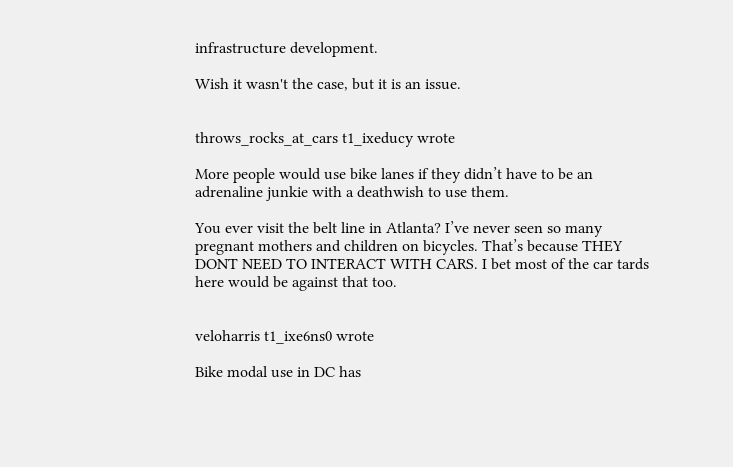infrastructure development.

Wish it wasn't the case, but it is an issue.


throws_rocks_at_cars t1_ixeducy wrote

More people would use bike lanes if they didn’t have to be an adrenaline junkie with a deathwish to use them.

You ever visit the belt line in Atlanta? I’ve never seen so many pregnant mothers and children on bicycles. That’s because THEY DONT NEED TO INTERACT WITH CARS. I bet most of the car tards here would be against that too.


veloharris t1_ixe6ns0 wrote

Bike modal use in DC has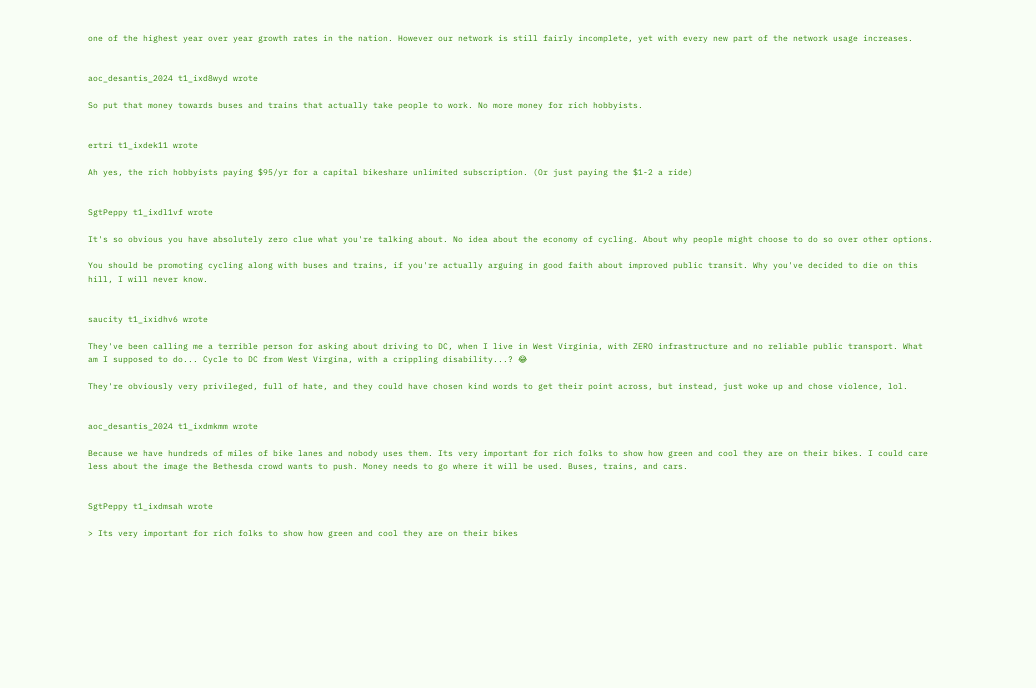one of the highest year over year growth rates in the nation. However our network is still fairly incomplete, yet with every new part of the network usage increases.


aoc_desantis_2024 t1_ixd8wyd wrote

So put that money towards buses and trains that actually take people to work. No more money for rich hobbyists.


ertri t1_ixdek11 wrote

Ah yes, the rich hobbyists paying $95/yr for a capital bikeshare unlimited subscription. (Or just paying the $1-2 a ride)


SgtPeppy t1_ixdl1vf wrote

It's so obvious you have absolutely zero clue what you're talking about. No idea about the economy of cycling. About why people might choose to do so over other options.

You should be promoting cycling along with buses and trains, if you're actually arguing in good faith about improved public transit. Why you've decided to die on this hill, I will never know.


saucity t1_ixidhv6 wrote

They've been calling me a terrible person for asking about driving to DC, when I live in West Virginia, with ZERO infrastructure and no reliable public transport. What am I supposed to do... Cycle to DC from West Virgina, with a crippling disability...? 😂

They're obviously very privileged, full of hate, and they could have chosen kind words to get their point across, but instead, just woke up and chose violence, lol.


aoc_desantis_2024 t1_ixdmkmm wrote

Because we have hundreds of miles of bike lanes and nobody uses them. Its very important for rich folks to show how green and cool they are on their bikes. I could care less about the image the Bethesda crowd wants to push. Money needs to go where it will be used. Buses, trains, and cars.


SgtPeppy t1_ixdmsah wrote

> Its very important for rich folks to show how green and cool they are on their bikes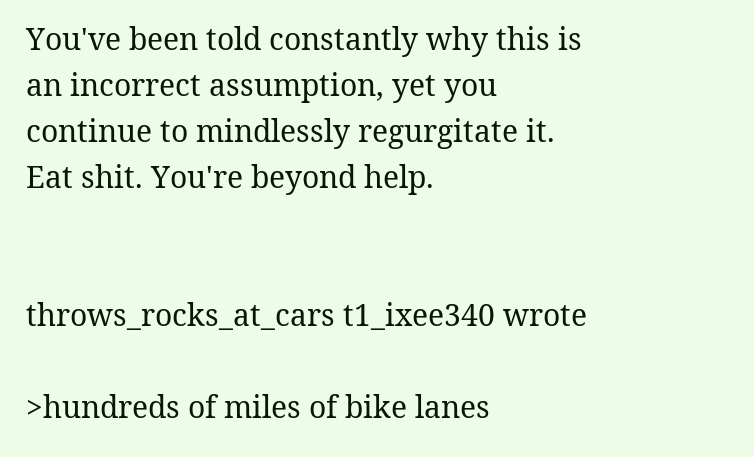You've been told constantly why this is an incorrect assumption, yet you continue to mindlessly regurgitate it. Eat shit. You're beyond help.


throws_rocks_at_cars t1_ixee340 wrote

>hundreds of miles of bike lanes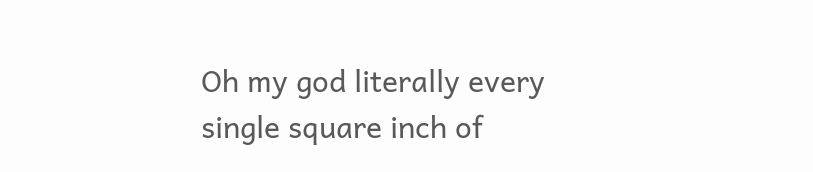Oh my god literally every single square inch of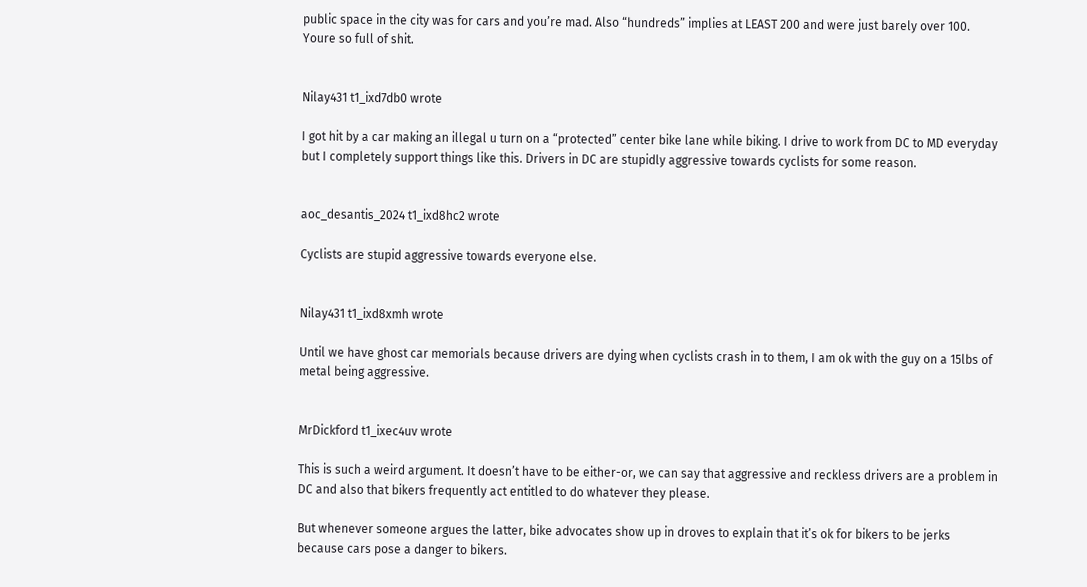public space in the city was for cars and you’re mad. Also “hundreds” implies at LEAST 200 and were just barely over 100. Youre so full of shit.


Nilay431 t1_ixd7db0 wrote

I got hit by a car making an illegal u turn on a “protected” center bike lane while biking. I drive to work from DC to MD everyday but I completely support things like this. Drivers in DC are stupidly aggressive towards cyclists for some reason.


aoc_desantis_2024 t1_ixd8hc2 wrote

Cyclists are stupid aggressive towards everyone else.


Nilay431 t1_ixd8xmh wrote

Until we have ghost car memorials because drivers are dying when cyclists crash in to them, I am ok with the guy on a 15lbs of metal being aggressive.


MrDickford t1_ixec4uv wrote

This is such a weird argument. It doesn’t have to be either-or, we can say that aggressive and reckless drivers are a problem in DC and also that bikers frequently act entitled to do whatever they please.

But whenever someone argues the latter, bike advocates show up in droves to explain that it’s ok for bikers to be jerks because cars pose a danger to bikers.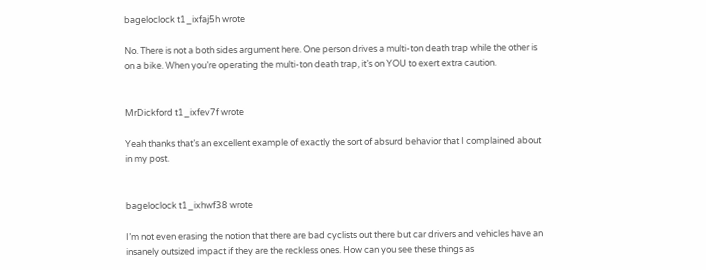bageloclock t1_ixfaj5h wrote

No. There is not a both sides argument here. One person drives a multi-ton death trap while the other is on a bike. When you’re operating the multi-ton death trap, it’s on YOU to exert extra caution.


MrDickford t1_ixfev7f wrote

Yeah thanks that’s an excellent example of exactly the sort of absurd behavior that I complained about in my post.


bageloclock t1_ixhwf38 wrote

I’m not even erasing the notion that there are bad cyclists out there but car drivers and vehicles have an insanely outsized impact if they are the reckless ones. How can you see these things as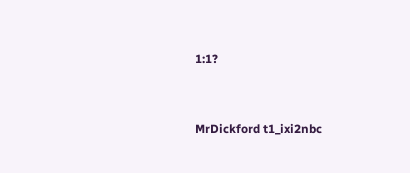1:1?


MrDickford t1_ixi2nbc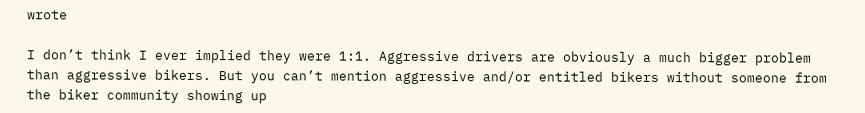wrote

I don’t think I ever implied they were 1:1. Aggressive drivers are obviously a much bigger problem than aggressive bikers. But you can’t mention aggressive and/or entitled bikers without someone from the biker community showing up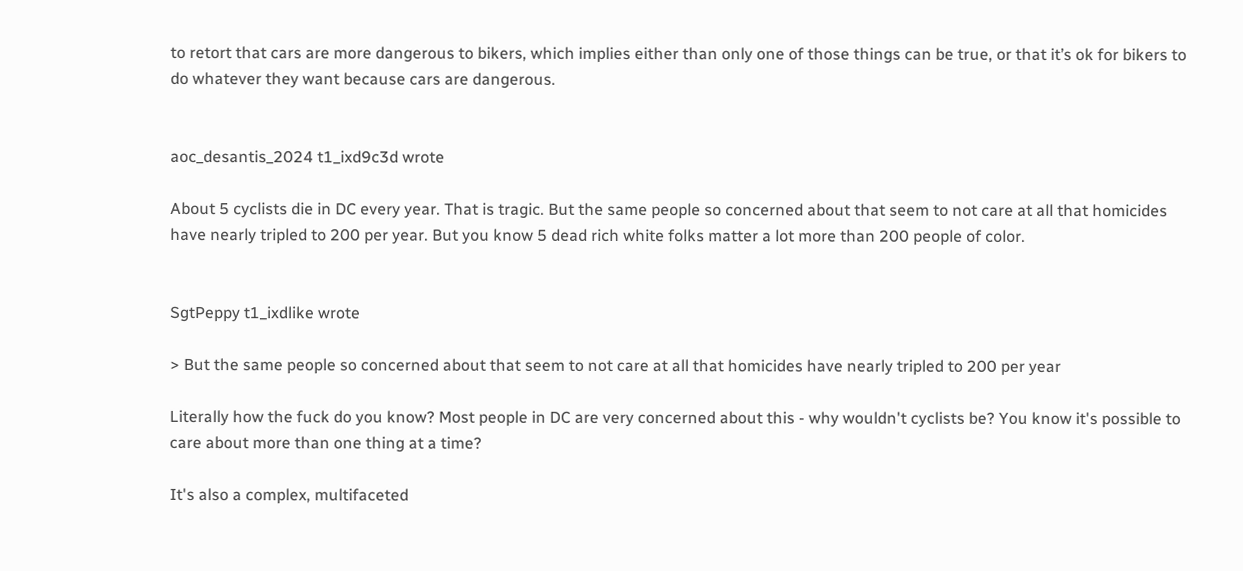to retort that cars are more dangerous to bikers, which implies either than only one of those things can be true, or that it’s ok for bikers to do whatever they want because cars are dangerous.


aoc_desantis_2024 t1_ixd9c3d wrote

About 5 cyclists die in DC every year. That is tragic. But the same people so concerned about that seem to not care at all that homicides have nearly tripled to 200 per year. But you know 5 dead rich white folks matter a lot more than 200 people of color.


SgtPeppy t1_ixdlike wrote

> But the same people so concerned about that seem to not care at all that homicides have nearly tripled to 200 per year

Literally how the fuck do you know? Most people in DC are very concerned about this - why wouldn't cyclists be? You know it's possible to care about more than one thing at a time?

It's also a complex, multifaceted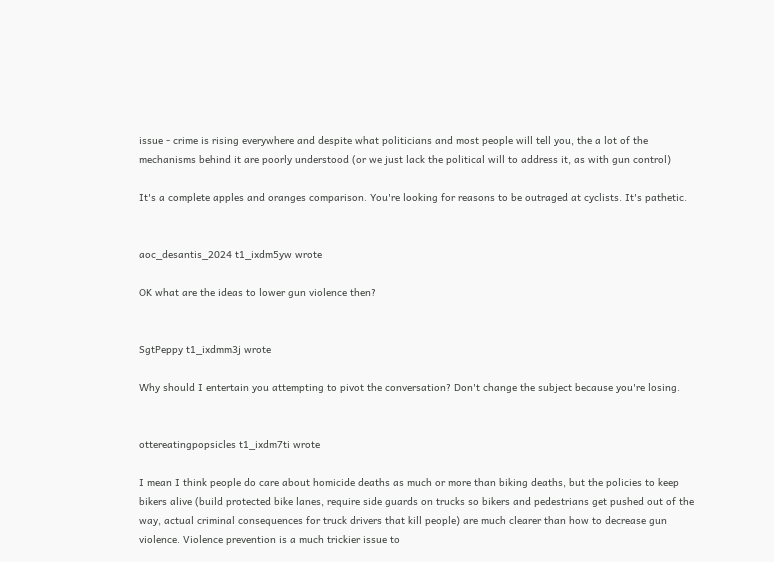issue - crime is rising everywhere and despite what politicians and most people will tell you, the a lot of the mechanisms behind it are poorly understood (or we just lack the political will to address it, as with gun control)

It's a complete apples and oranges comparison. You're looking for reasons to be outraged at cyclists. It's pathetic.


aoc_desantis_2024 t1_ixdm5yw wrote

OK what are the ideas to lower gun violence then?


SgtPeppy t1_ixdmm3j wrote

Why should I entertain you attempting to pivot the conversation? Don't change the subject because you're losing.


ottereatingpopsicles t1_ixdm7ti wrote

I mean I think people do care about homicide deaths as much or more than biking deaths, but the policies to keep bikers alive (build protected bike lanes, require side guards on trucks so bikers and pedestrians get pushed out of the way, actual criminal consequences for truck drivers that kill people) are much clearer than how to decrease gun violence. Violence prevention is a much trickier issue to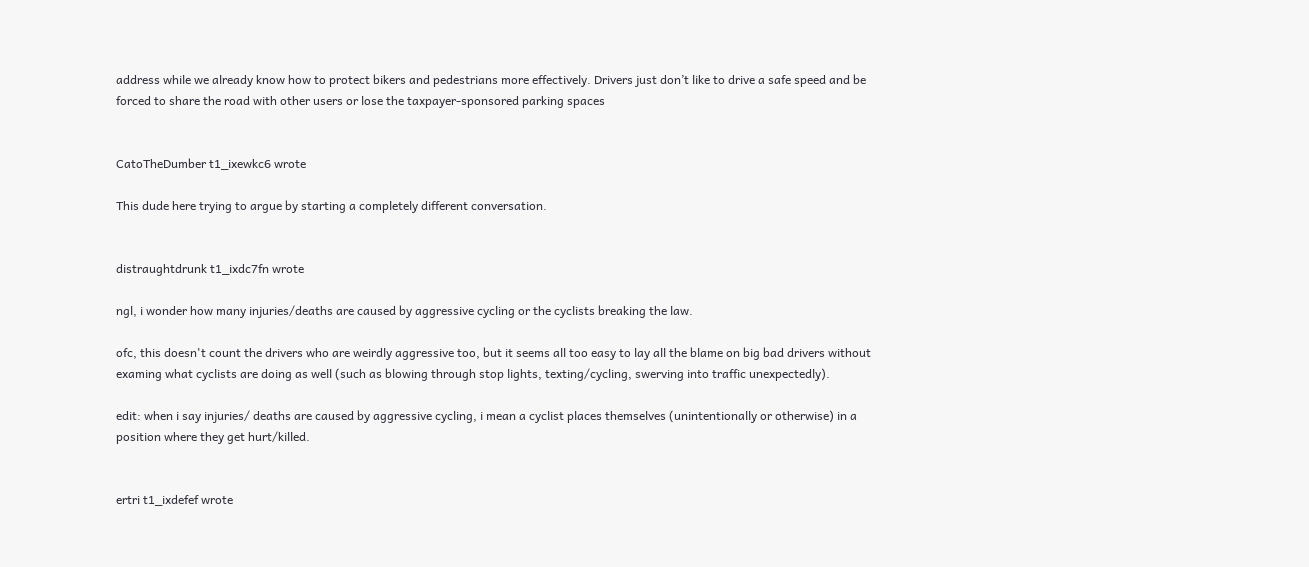address while we already know how to protect bikers and pedestrians more effectively. Drivers just don’t like to drive a safe speed and be forced to share the road with other users or lose the taxpayer-sponsored parking spaces


CatoTheDumber t1_ixewkc6 wrote

This dude here trying to argue by starting a completely different conversation.


distraughtdrunk t1_ixdc7fn wrote

ngl, i wonder how many injuries/deaths are caused by aggressive cycling or the cyclists breaking the law.

ofc, this doesn't count the drivers who are weirdly aggressive too, but it seems all too easy to lay all the blame on big bad drivers without examing what cyclists are doing as well (such as blowing through stop lights, texting/cycling, swerving into traffic unexpectedly).

edit: when i say injuries/ deaths are caused by aggressive cycling, i mean a cyclist places themselves (unintentionally or otherwise) in a position where they get hurt/killed.


ertri t1_ixdefef wrote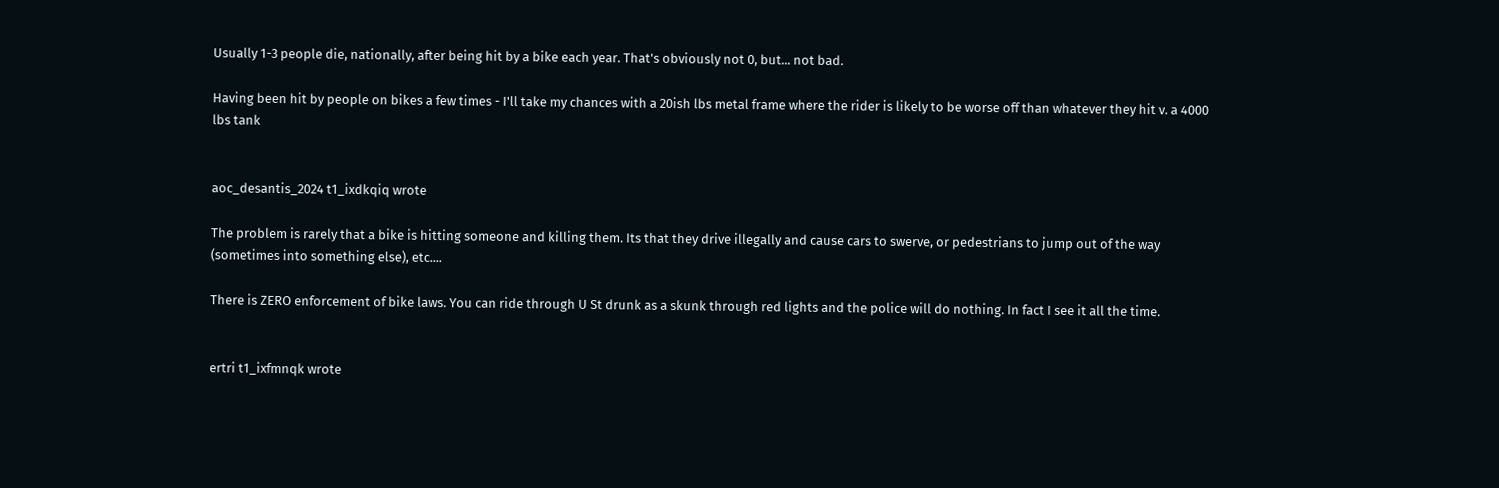Usually 1-3 people die, nationally, after being hit by a bike each year. That's obviously not 0, but... not bad.

Having been hit by people on bikes a few times - I'll take my chances with a 20ish lbs metal frame where the rider is likely to be worse off than whatever they hit v. a 4000 lbs tank


aoc_desantis_2024 t1_ixdkqiq wrote

The problem is rarely that a bike is hitting someone and killing them. Its that they drive illegally and cause cars to swerve, or pedestrians to jump out of the way (sometimes into something else), etc....

There is ZERO enforcement of bike laws. You can ride through U St drunk as a skunk through red lights and the police will do nothing. In fact I see it all the time.


ertri t1_ixfmnqk wrote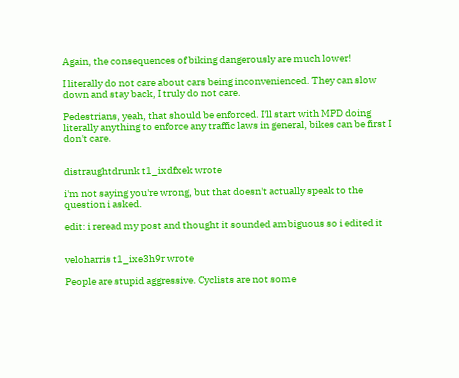Again, the consequences of biking dangerously are much lower!

I literally do not care about cars being inconvenienced. They can slow down and stay back, I truly do not care.

Pedestrians, yeah, that should be enforced. I'll start with MPD doing literally anything to enforce any traffic laws in general, bikes can be first I don't care.


distraughtdrunk t1_ixdfxek wrote

i'm not saying you're wrong, but that doesn't actually speak to the question i asked.

edit: i reread my post and thought it sounded ambiguous so i edited it


veloharris t1_ixe3h9r wrote

People are stupid aggressive. Cyclists are not some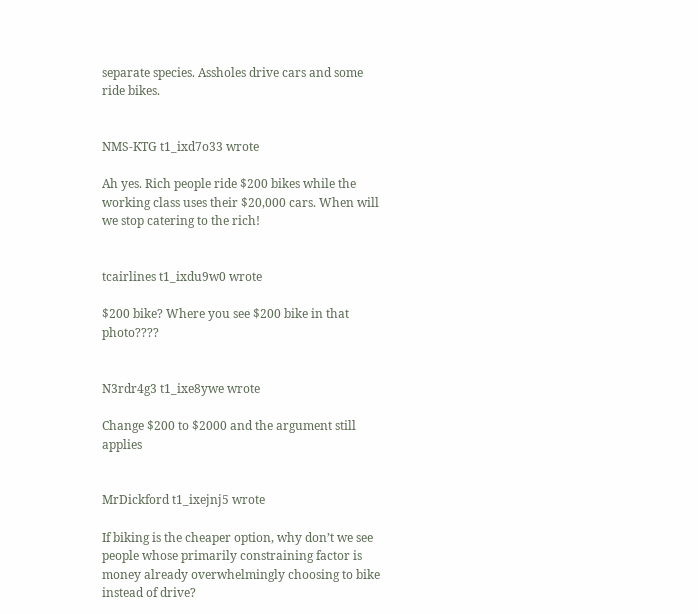separate species. Assholes drive cars and some ride bikes.


NMS-KTG t1_ixd7o33 wrote

Ah yes. Rich people ride $200 bikes while the working class uses their $20,000 cars. When will we stop catering to the rich!


tcairlines t1_ixdu9w0 wrote

$200 bike? Where you see $200 bike in that photo????


N3rdr4g3 t1_ixe8ywe wrote

Change $200 to $2000 and the argument still applies


MrDickford t1_ixejnj5 wrote

If biking is the cheaper option, why don’t we see people whose primarily constraining factor is money already overwhelmingly choosing to bike instead of drive?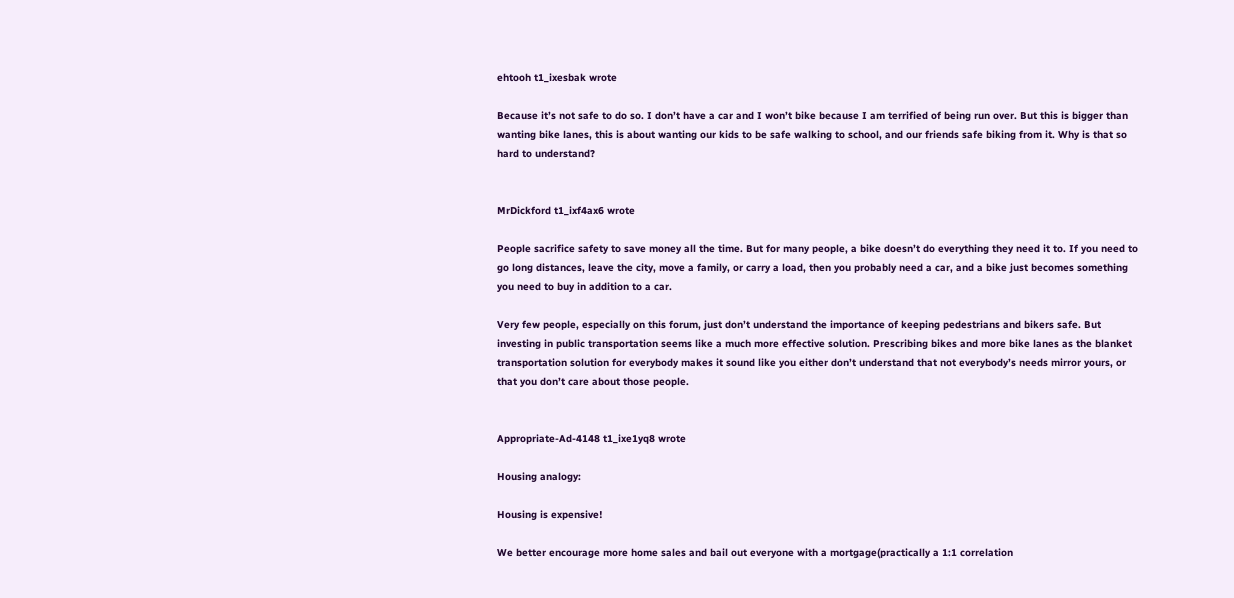ehtooh t1_ixesbak wrote

Because it’s not safe to do so. I don’t have a car and I won’t bike because I am terrified of being run over. But this is bigger than wanting bike lanes, this is about wanting our kids to be safe walking to school, and our friends safe biking from it. Why is that so hard to understand?


MrDickford t1_ixf4ax6 wrote

People sacrifice safety to save money all the time. But for many people, a bike doesn’t do everything they need it to. If you need to go long distances, leave the city, move a family, or carry a load, then you probably need a car, and a bike just becomes something you need to buy in addition to a car.

Very few people, especially on this forum, just don’t understand the importance of keeping pedestrians and bikers safe. But investing in public transportation seems like a much more effective solution. Prescribing bikes and more bike lanes as the blanket transportation solution for everybody makes it sound like you either don’t understand that not everybody’s needs mirror yours, or that you don’t care about those people.


Appropriate-Ad-4148 t1_ixe1yq8 wrote

Housing analogy:

Housing is expensive!

We better encourage more home sales and bail out everyone with a mortgage(practically a 1:1 correlation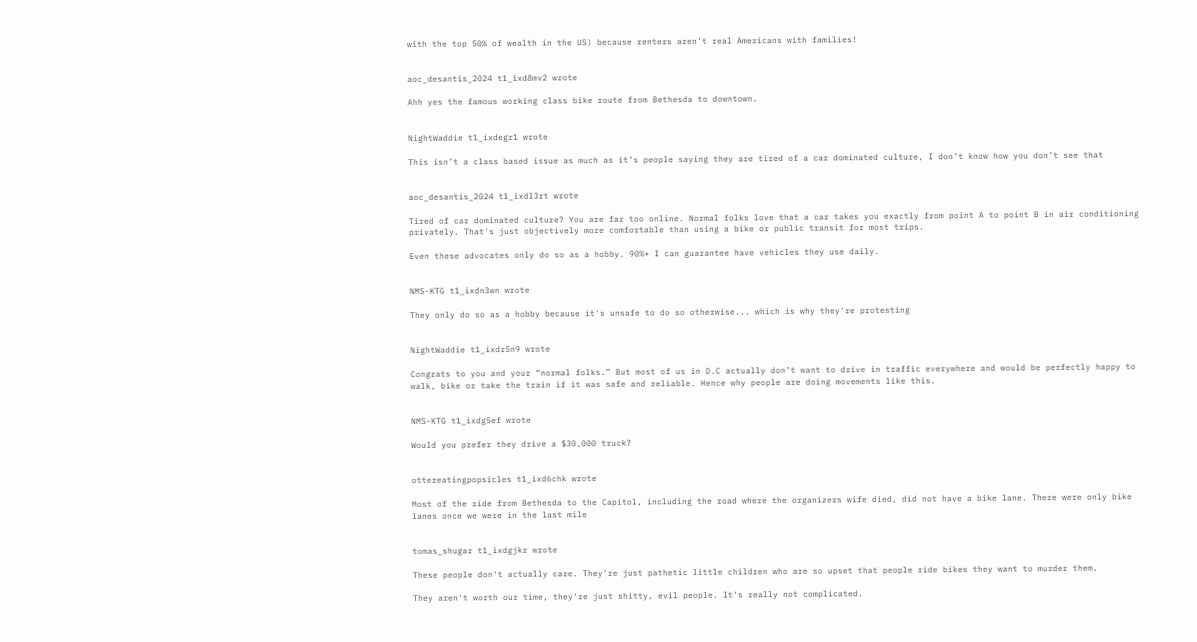with the top 50% of wealth in the US) because renters aren’t real Americans with families!


aoc_desantis_2024 t1_ixd8mv2 wrote

Ahh yes the famous working class bike route from Bethesda to downtown.


NightWaddie t1_ixdegr1 wrote

This isn’t a class based issue as much as it’s people saying they are tired of a car dominated culture, I don’t know how you don’t see that


aoc_desantis_2024 t1_ixdl3rt wrote

Tired of car dominated culture? You are far too online. Normal folks love that a car takes you exactly from point A to point B in air conditioning privately. That's just objectively more comfortable than using a bike or public transit for most trips.

Even these advocates only do so as a hobby. 90%+ I can guarantee have vehicles they use daily.


NMS-KTG t1_ixdn3wn wrote

They only do so as a hobby because it's unsafe to do so otherwise... which is why they're protesting


NightWaddie t1_ixdr5n9 wrote

Congrats to you and your “normal folks.” But most of us in D.C actually don’t want to drive in traffic everywhere and would be perfectly happy to walk, bike or take the train if it was safe and reliable. Hence why people are doing movements like this.


NMS-KTG t1_ixdg5ef wrote

Would you prefer they drive a $30,000 truck?


ottereatingpopsicles t1_ixd6chk wrote

Most of the ride from Bethesda to the Capitol, including the road where the organizers wife died, did not have a bike lane. There were only bike lanes once we were in the last mile


tomas_shugar t1_ixdgjkr wrote

These people don't actually care. They're just pathetic little children who are so upset that people ride bikes they want to murder them.

They aren't worth our time, they're just shitty, evil people. It's really not complicated.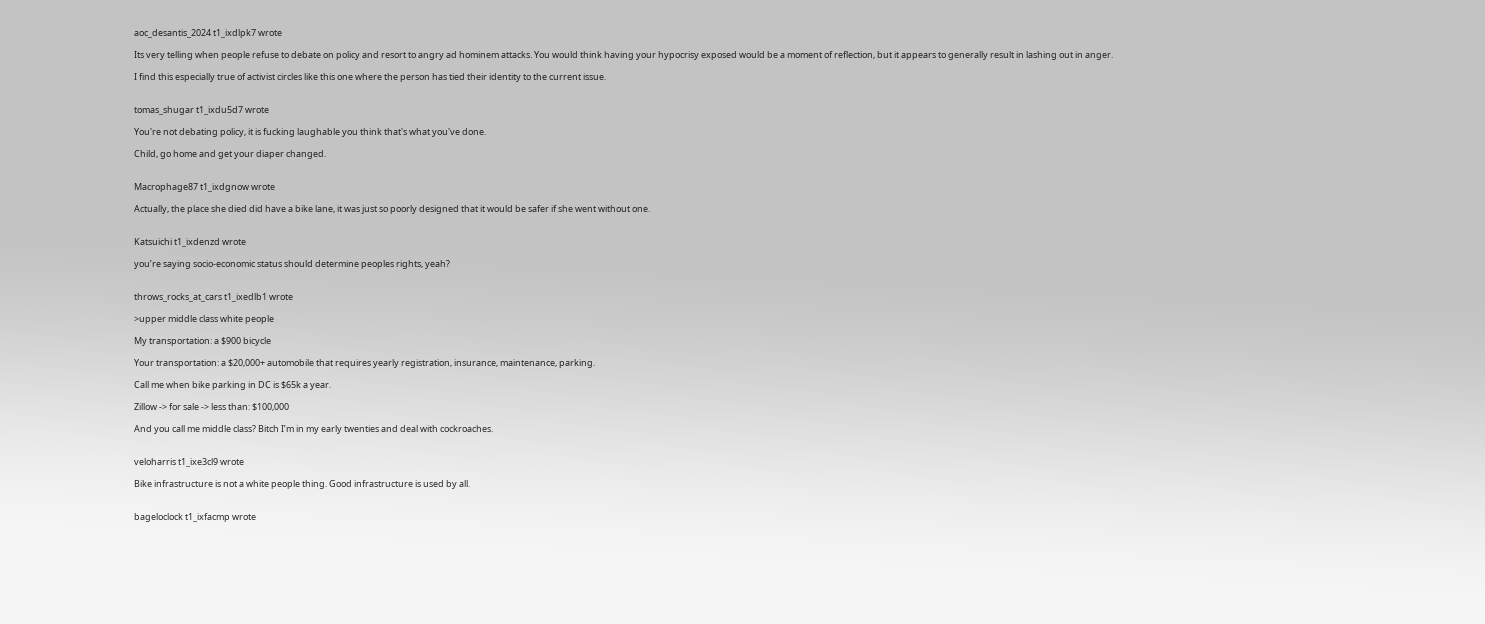aoc_desantis_2024 t1_ixdlpk7 wrote

Its very telling when people refuse to debate on policy and resort to angry ad hominem attacks. You would think having your hypocrisy exposed would be a moment of reflection, but it appears to generally result in lashing out in anger.

I find this especially true of activist circles like this one where the person has tied their identity to the current issue.


tomas_shugar t1_ixdu5d7 wrote

You're not debating policy, it is fucking laughable you think that's what you've done.

Child, go home and get your diaper changed.


Macrophage87 t1_ixdgnow wrote

Actually, the place she died did have a bike lane, it was just so poorly designed that it would be safer if she went without one.


Katsuichi t1_ixdenzd wrote

you’re saying socio-economic status should determine peoples rights, yeah?


throws_rocks_at_cars t1_ixedlb1 wrote

>upper middle class white people

My transportation: a $900 bicycle

Your transportation: a $20,000+ automobile that requires yearly registration, insurance, maintenance, parking.

Call me when bike parking in DC is $65k a year.

Zillow -> for sale -> less than: $100,000

And you call me middle class? Bitch I’m in my early twenties and deal with cockroaches.


veloharris t1_ixe3cl9 wrote

Bike infrastructure is not a white people thing. Good infrastructure is used by all.


bageloclock t1_ixfacmp wrote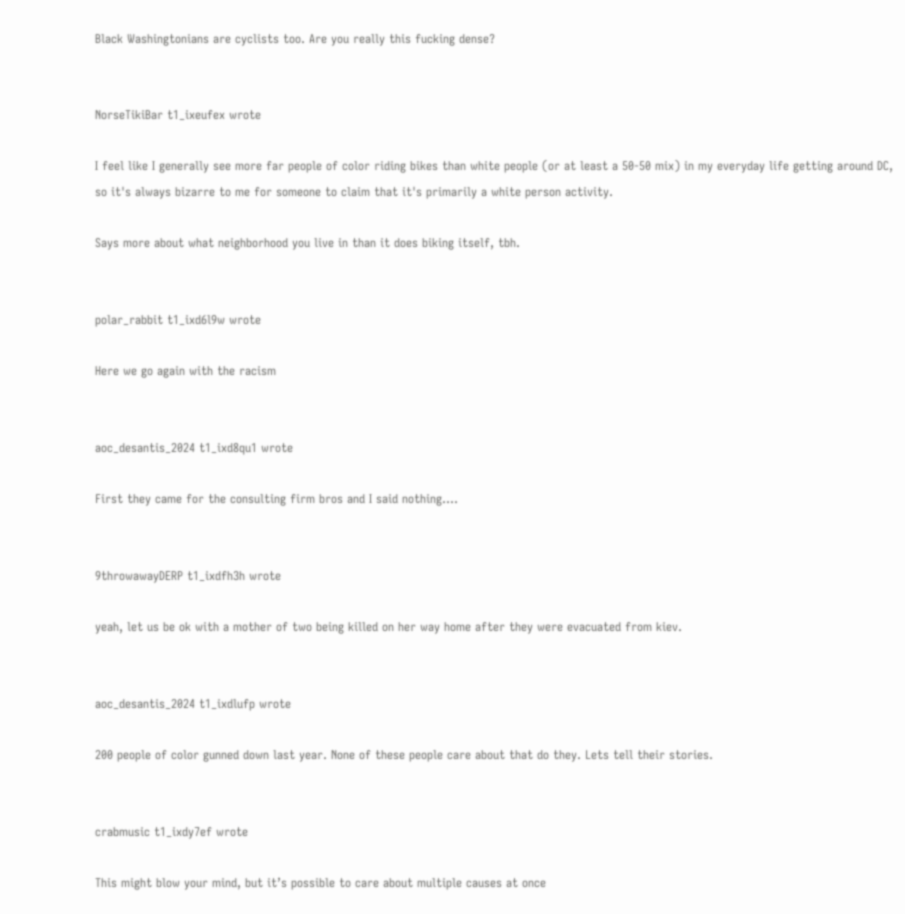Black Washingtonians are cyclists too. Are you really this fucking dense?


NorseTikiBar t1_ixeufex wrote

I feel like I generally see more far people of color riding bikes than white people (or at least a 50-50 mix) in my everyday life getting around DC, so it's always bizarre to me for someone to claim that it's primarily a white person activity.

Says more about what neighborhood you live in than it does biking itself, tbh.


polar_rabbit t1_ixd6l9w wrote

Here we go again with the racism


aoc_desantis_2024 t1_ixd8qu1 wrote

First they came for the consulting firm bros and I said nothing....


9throwawayDERP t1_ixdfh3h wrote

yeah, let us be ok with a mother of two being killed on her way home after they were evacuated from kiev.


aoc_desantis_2024 t1_ixdlufp wrote

200 people of color gunned down last year. None of these people care about that do they. Lets tell their stories.


crabmusic t1_ixdy7ef wrote

This might blow your mind, but it’s possible to care about multiple causes at once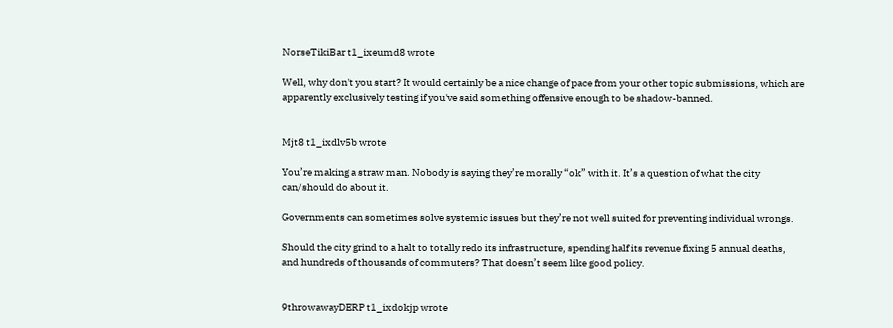NorseTikiBar t1_ixeumd8 wrote

Well, why don't you start? It would certainly be a nice change of pace from your other topic submissions, which are apparently exclusively testing if you've said something offensive enough to be shadow-banned.


Mjt8 t1_ixdlv5b wrote

You’re making a straw man. Nobody is saying they’re morally “ok” with it. It’s a question of what the city can/should do about it.

Governments can sometimes solve systemic issues but they’re not well suited for preventing individual wrongs.

Should the city grind to a halt to totally redo its infrastructure, spending half its revenue fixing 5 annual deaths, and hundreds of thousands of commuters? That doesn’t seem like good policy.


9throwawayDERP t1_ixdokjp wrote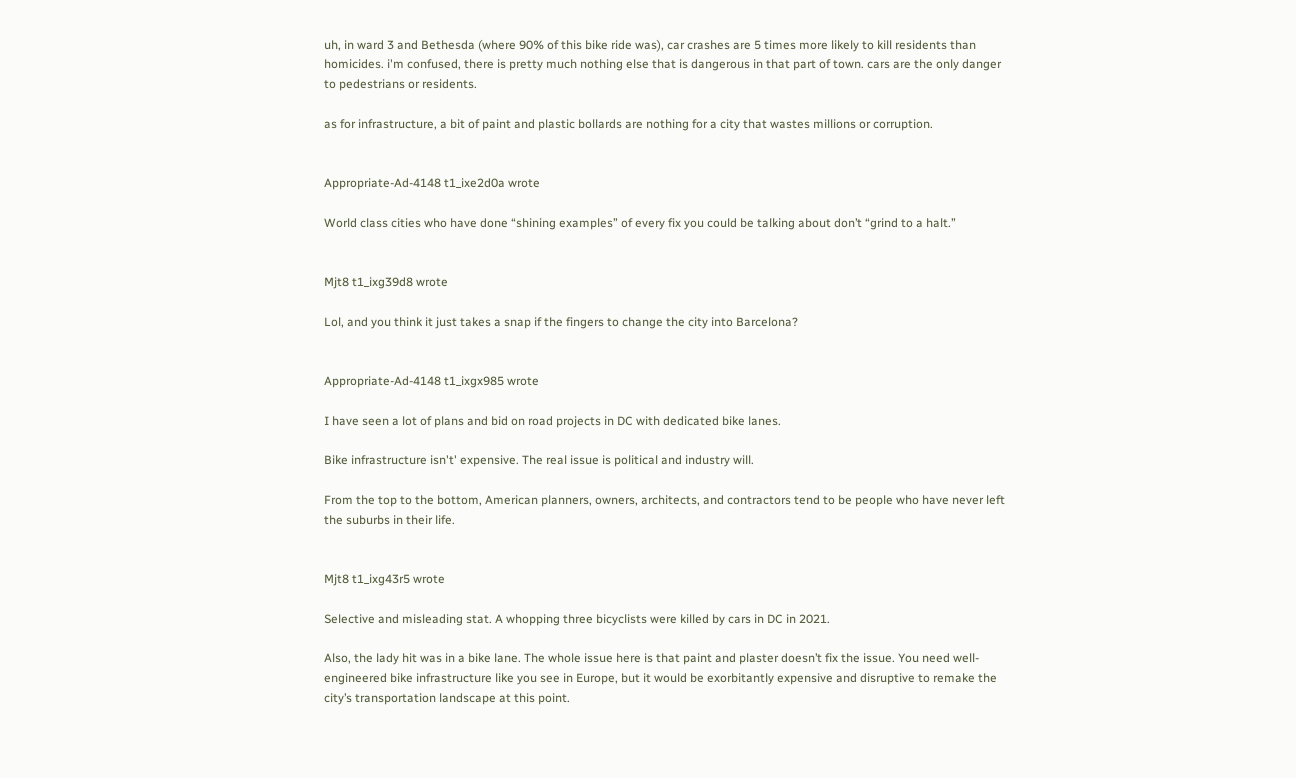uh, in ward 3 and Bethesda (where 90% of this bike ride was), car crashes are 5 times more likely to kill residents than homicides. i'm confused, there is pretty much nothing else that is dangerous in that part of town. cars are the only danger to pedestrians or residents.

as for infrastructure, a bit of paint and plastic bollards are nothing for a city that wastes millions or corruption.


Appropriate-Ad-4148 t1_ixe2d0a wrote

World class cities who have done “shining examples” of every fix you could be talking about don’t “grind to a halt.”


Mjt8 t1_ixg39d8 wrote

Lol, and you think it just takes a snap if the fingers to change the city into Barcelona?


Appropriate-Ad-4148 t1_ixgx985 wrote

I have seen a lot of plans and bid on road projects in DC with dedicated bike lanes.

Bike infrastructure isn't' expensive. The real issue is political and industry will.

From the top to the bottom, American planners, owners, architects, and contractors tend to be people who have never left the suburbs in their life.


Mjt8 t1_ixg43r5 wrote

Selective and misleading stat. A whopping three bicyclists were killed by cars in DC in 2021.

Also, the lady hit was in a bike lane. The whole issue here is that paint and plaster doesn’t fix the issue. You need well-engineered bike infrastructure like you see in Europe, but it would be exorbitantly expensive and disruptive to remake the city’s transportation landscape at this point.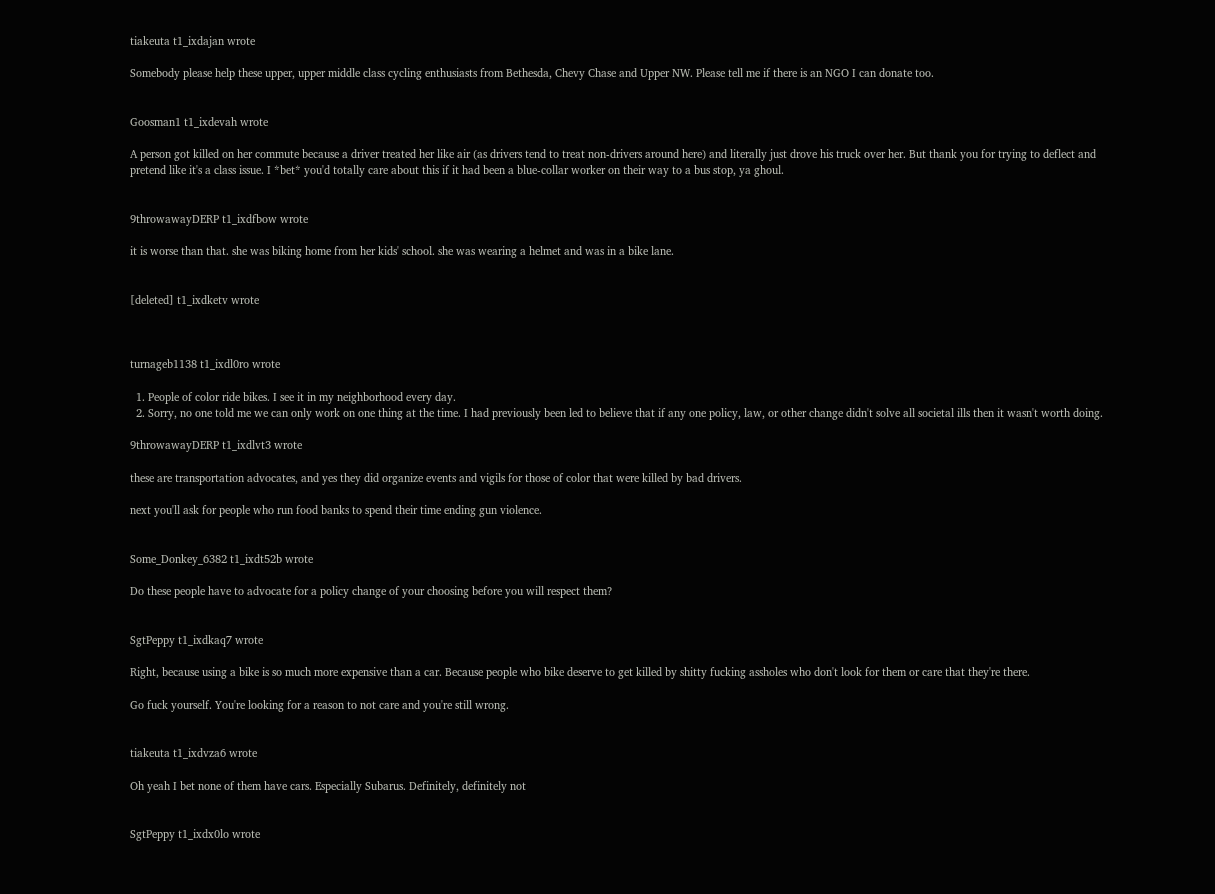tiakeuta t1_ixdajan wrote

Somebody please help these upper, upper middle class cycling enthusiasts from Bethesda, Chevy Chase and Upper NW. Please tell me if there is an NGO I can donate too.


Goosman1 t1_ixdevah wrote

A person got killed on her commute because a driver treated her like air (as drivers tend to treat non-drivers around here) and literally just drove his truck over her. But thank you for trying to deflect and pretend like it's a class issue. I *bet* you'd totally care about this if it had been a blue-collar worker on their way to a bus stop, ya ghoul.


9throwawayDERP t1_ixdfbow wrote

it is worse than that. she was biking home from her kids' school. she was wearing a helmet and was in a bike lane.


[deleted] t1_ixdketv wrote



turnageb1138 t1_ixdl0ro wrote

  1. People of color ride bikes. I see it in my neighborhood every day.
  2. Sorry, no one told me we can only work on one thing at the time. I had previously been led to believe that if any one policy, law, or other change didn't solve all societal ills then it wasn't worth doing.

9throwawayDERP t1_ixdlvt3 wrote

these are transportation advocates, and yes they did organize events and vigils for those of color that were killed by bad drivers.

next you'll ask for people who run food banks to spend their time ending gun violence.


Some_Donkey_6382 t1_ixdt52b wrote

Do these people have to advocate for a policy change of your choosing before you will respect them?


SgtPeppy t1_ixdkaq7 wrote

Right, because using a bike is so much more expensive than a car. Because people who bike deserve to get killed by shitty fucking assholes who don't look for them or care that they're there.

Go fuck yourself. You're looking for a reason to not care and you're still wrong.


tiakeuta t1_ixdvza6 wrote

Oh yeah I bet none of them have cars. Especially Subarus. Definitely, definitely not


SgtPeppy t1_ixdx0lo wrote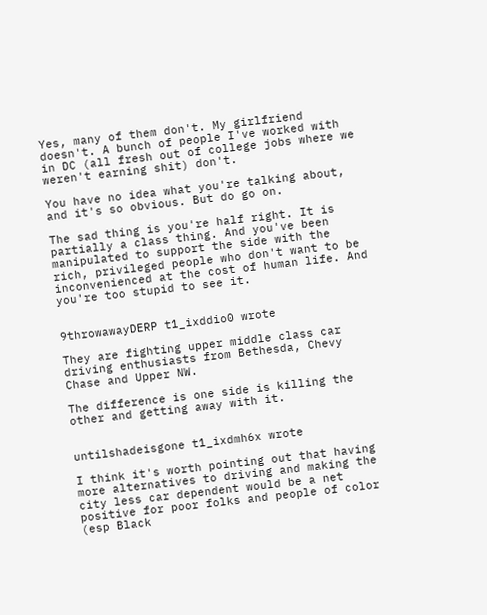Yes, many of them don't. My girlfriend doesn't. A bunch of people I've worked with in DC (all fresh out of college jobs where we weren't earning shit) don't.

You have no idea what you're talking about, and it's so obvious. But do go on.

The sad thing is you're half right. It is partially a class thing. And you've been manipulated to support the side with the rich, privileged people who don't want to be inconvenienced at the cost of human life. And you're too stupid to see it.


9throwawayDERP t1_ixddio0 wrote

They are fighting upper middle class car driving enthusiasts from Bethesda, Chevy Chase and Upper NW.

The difference is one side is killing the other and getting away with it.


untilshadeisgone t1_ixdmh6x wrote

I think it's worth pointing out that having more alternatives to driving and making the city less car dependent would be a net positive for poor folks and people of color (esp Black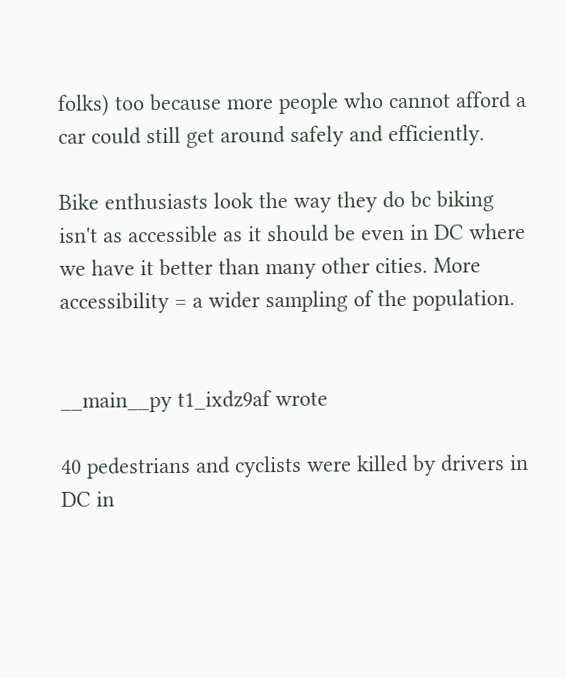folks) too because more people who cannot afford a car could still get around safely and efficiently.

Bike enthusiasts look the way they do bc biking isn't as accessible as it should be even in DC where we have it better than many other cities. More accessibility = a wider sampling of the population.


__main__py t1_ixdz9af wrote

40 pedestrians and cyclists were killed by drivers in DC in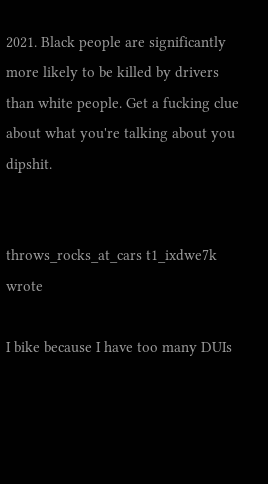2021. Black people are significantly more likely to be killed by drivers than white people. Get a fucking clue about what you're talking about you dipshit.


throws_rocks_at_cars t1_ixdwe7k wrote

I bike because I have too many DUIs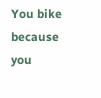You bike because you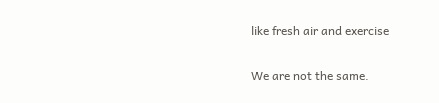like fresh air and exercise

We are not the same.